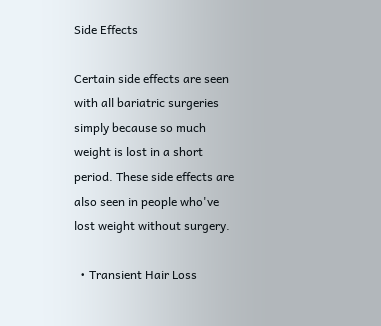Side Effects

Certain side effects are seen with all bariatric surgeries simply because so much weight is lost in a short period. These side effects are also seen in people who've lost weight without surgery.

  • Transient Hair Loss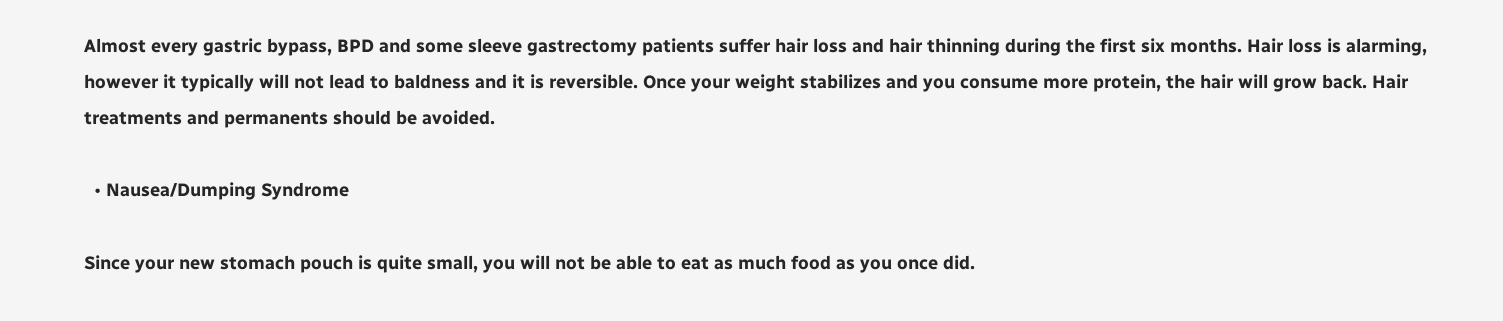Almost every gastric bypass, BPD and some sleeve gastrectomy patients suffer hair loss and hair thinning during the first six months. Hair loss is alarming, however it typically will not lead to baldness and it is reversible. Once your weight stabilizes and you consume more protein, the hair will grow back. Hair treatments and permanents should be avoided.

  • Nausea/Dumping Syndrome

Since your new stomach pouch is quite small, you will not be able to eat as much food as you once did.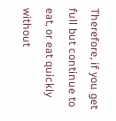Therefore, if you get full but continue to eat, or eat quickly without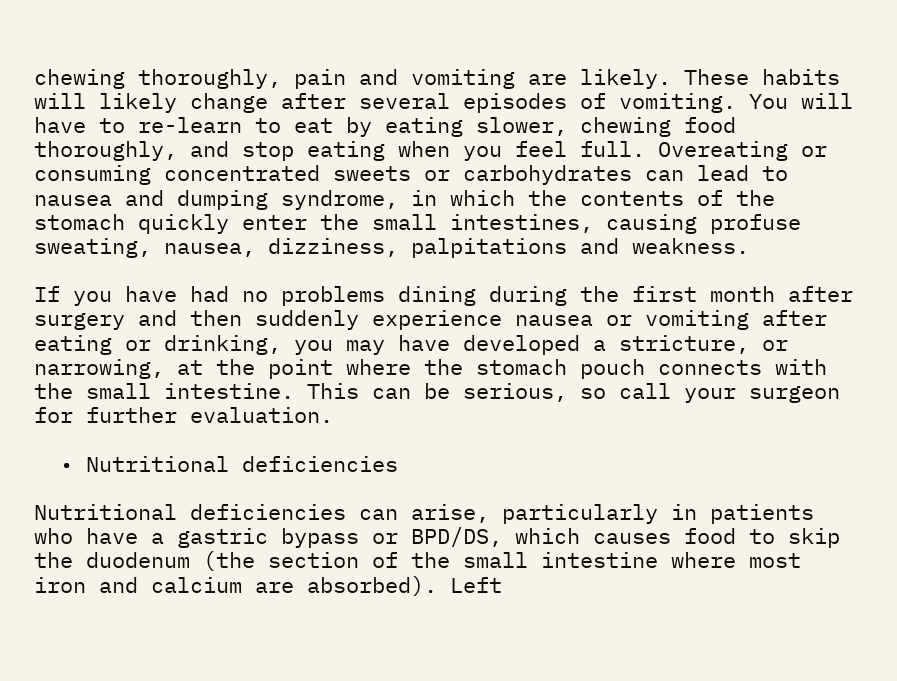chewing thoroughly, pain and vomiting are likely. These habits will likely change after several episodes of vomiting. You will have to re-learn to eat by eating slower, chewing food thoroughly, and stop eating when you feel full. Overeating or consuming concentrated sweets or carbohydrates can lead to nausea and dumping syndrome, in which the contents of the stomach quickly enter the small intestines, causing profuse sweating, nausea, dizziness, palpitations and weakness.

If you have had no problems dining during the first month after surgery and then suddenly experience nausea or vomiting after eating or drinking, you may have developed a stricture, or narrowing, at the point where the stomach pouch connects with the small intestine. This can be serious, so call your surgeon for further evaluation.

  • Nutritional deficiencies

Nutritional deficiencies can arise, particularly in patients who have a gastric bypass or BPD/DS, which causes food to skip the duodenum (the section of the small intestine where most iron and calcium are absorbed). Left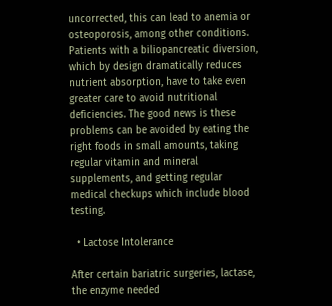uncorrected, this can lead to anemia or osteoporosis, among other conditions. Patients with a biliopancreatic diversion, which by design dramatically reduces nutrient absorption, have to take even greater care to avoid nutritional deficiencies. The good news is these problems can be avoided by eating the right foods in small amounts, taking regular vitamin and mineral supplements, and getting regular medical checkups which include blood testing.

  • Lactose Intolerance

After certain bariatric surgeries, lactase, the enzyme needed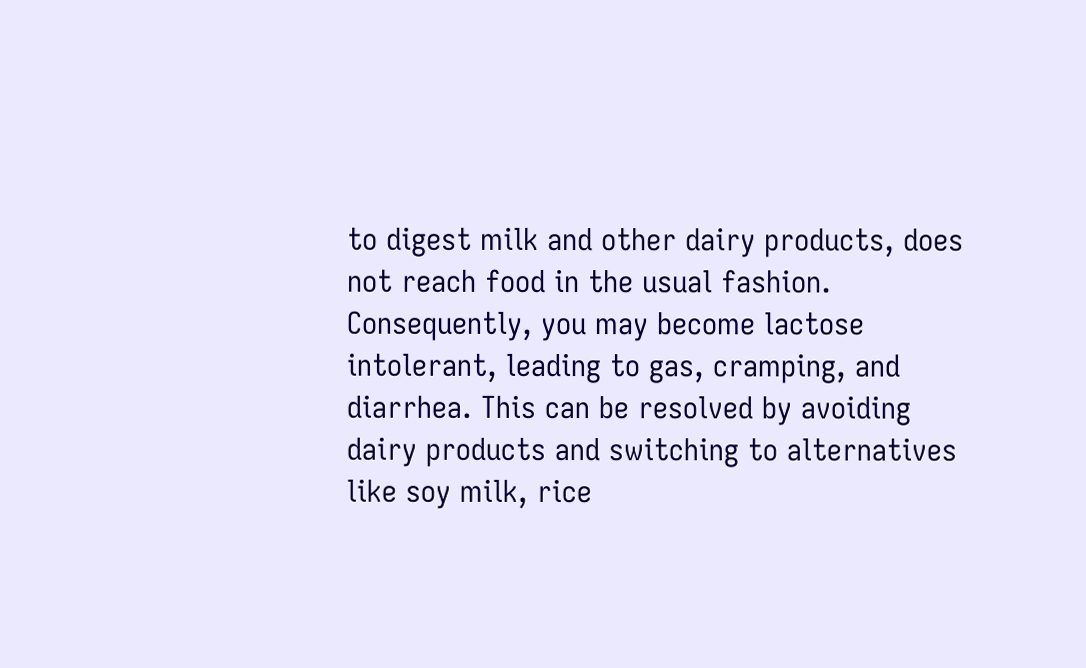to digest milk and other dairy products, does not reach food in the usual fashion. Consequently, you may become lactose intolerant, leading to gas, cramping, and diarrhea. This can be resolved by avoiding dairy products and switching to alternatives like soy milk, rice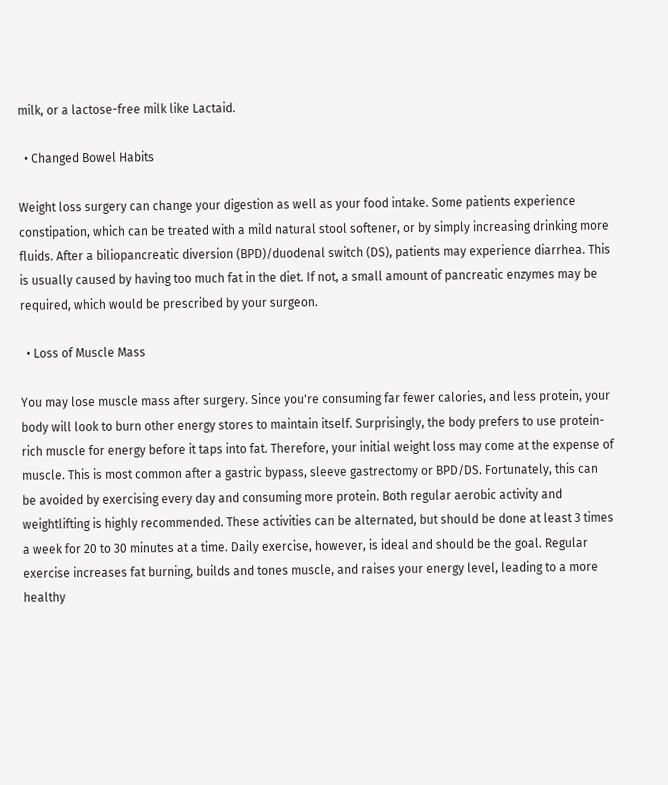milk, or a lactose-free milk like Lactaid.

  • Changed Bowel Habits

Weight loss surgery can change your digestion as well as your food intake. Some patients experience constipation, which can be treated with a mild natural stool softener, or by simply increasing drinking more fluids. After a biliopancreatic diversion (BPD)/duodenal switch (DS), patients may experience diarrhea. This is usually caused by having too much fat in the diet. If not, a small amount of pancreatic enzymes may be required, which would be prescribed by your surgeon.

  • Loss of Muscle Mass

You may lose muscle mass after surgery. Since you're consuming far fewer calories, and less protein, your body will look to burn other energy stores to maintain itself. Surprisingly, the body prefers to use protein-rich muscle for energy before it taps into fat. Therefore, your initial weight loss may come at the expense of muscle. This is most common after a gastric bypass, sleeve gastrectomy or BPD/DS. Fortunately, this can be avoided by exercising every day and consuming more protein. Both regular aerobic activity and weightlifting is highly recommended. These activities can be alternated, but should be done at least 3 times a week for 20 to 30 minutes at a time. Daily exercise, however, is ideal and should be the goal. Regular exercise increases fat burning, builds and tones muscle, and raises your energy level, leading to a more healthy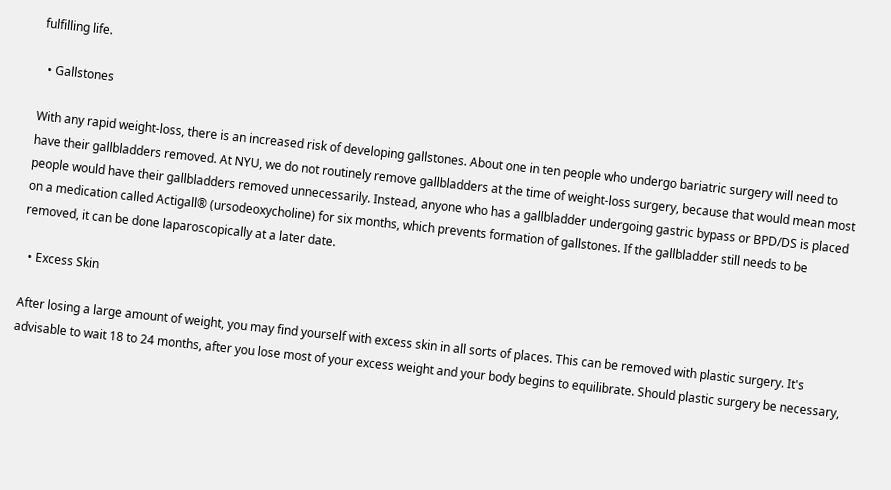fulfilling life.

  • Gallstones

With any rapid weight-loss, there is an increased risk of developing gallstones. About one in ten people who undergo bariatric surgery will need to have their gallbladders removed. At NYU, we do not routinely remove gallbladders at the time of weight-loss surgery, because that would mean most people would have their gallbladders removed unnecessarily. Instead, anyone who has a gallbladder undergoing gastric bypass or BPD/DS is placed on a medication called Actigall® (ursodeoxycholine) for six months, which prevents formation of gallstones. If the gallbladder still needs to be removed, it can be done laparoscopically at a later date.

  • Excess Skin

After losing a large amount of weight, you may find yourself with excess skin in all sorts of places. This can be removed with plastic surgery. It's advisable to wait 18 to 24 months, after you lose most of your excess weight and your body begins to equilibrate. Should plastic surgery be necessary,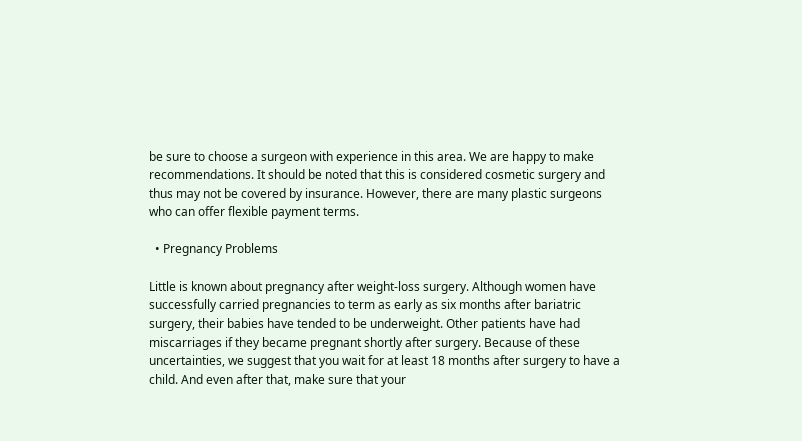be sure to choose a surgeon with experience in this area. We are happy to make recommendations. It should be noted that this is considered cosmetic surgery and thus may not be covered by insurance. However, there are many plastic surgeons who can offer flexible payment terms.

  • Pregnancy Problems

Little is known about pregnancy after weight-loss surgery. Although women have successfully carried pregnancies to term as early as six months after bariatric surgery, their babies have tended to be underweight. Other patients have had miscarriages if they became pregnant shortly after surgery. Because of these uncertainties, we suggest that you wait for at least 18 months after surgery to have a child. And even after that, make sure that your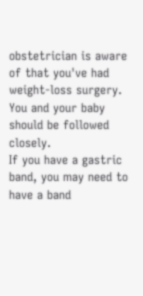obstetrician is aware of that you've had weight-loss surgery. You and your baby should be followed closely.
If you have a gastric band, you may need to have a band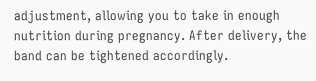adjustment, allowing you to take in enough nutrition during pregnancy. After delivery, the band can be tightened accordingly.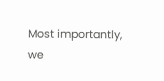Most importantly, we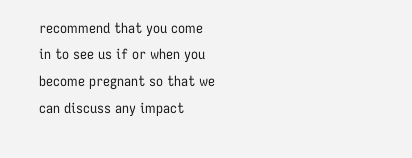recommend that you come in to see us if or when you become pregnant so that we can discuss any impact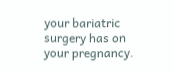your bariatric surgery has on your pregnancy.